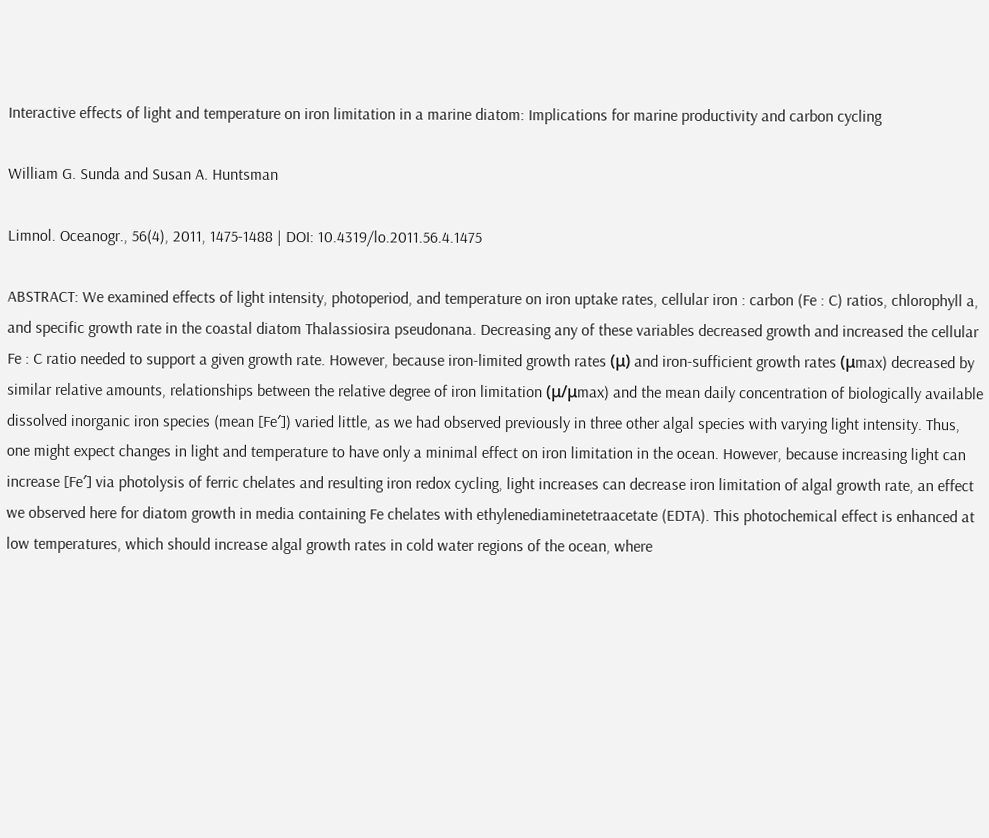Interactive effects of light and temperature on iron limitation in a marine diatom: Implications for marine productivity and carbon cycling

William G. Sunda and Susan A. Huntsman

Limnol. Oceanogr., 56(4), 2011, 1475-1488 | DOI: 10.4319/lo.2011.56.4.1475

ABSTRACT: We examined effects of light intensity, photoperiod, and temperature on iron uptake rates, cellular iron : carbon (Fe : C) ratios, chlorophyll a, and specific growth rate in the coastal diatom Thalassiosira pseudonana. Decreasing any of these variables decreased growth and increased the cellular Fe : C ratio needed to support a given growth rate. However, because iron-limited growth rates (μ) and iron-sufficient growth rates (μmax) decreased by similar relative amounts, relationships between the relative degree of iron limitation (μ/μmax) and the mean daily concentration of biologically available dissolved inorganic iron species (mean [Fe′]) varied little, as we had observed previously in three other algal species with varying light intensity. Thus, one might expect changes in light and temperature to have only a minimal effect on iron limitation in the ocean. However, because increasing light can increase [Fe′] via photolysis of ferric chelates and resulting iron redox cycling, light increases can decrease iron limitation of algal growth rate, an effect we observed here for diatom growth in media containing Fe chelates with ethylenediaminetetraacetate (EDTA). This photochemical effect is enhanced at low temperatures, which should increase algal growth rates in cold water regions of the ocean, where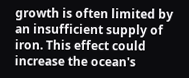growth is often limited by an insufficient supply of iron. This effect could increase the ocean's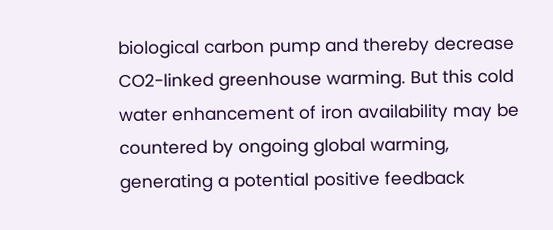biological carbon pump and thereby decrease CO2-linked greenhouse warming. But this cold water enhancement of iron availability may be countered by ongoing global warming, generating a potential positive feedback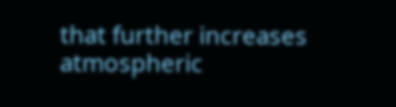that further increases atmospheric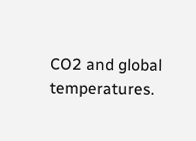CO2 and global temperatures.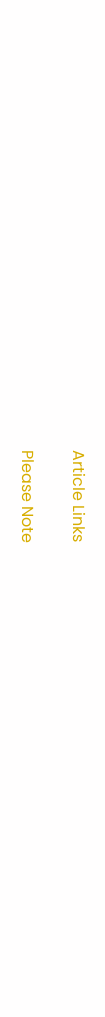Article Links

Please Note